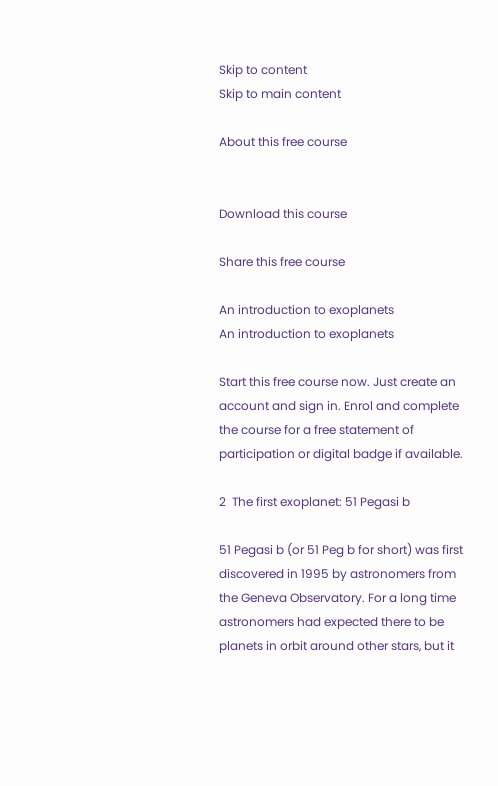Skip to content
Skip to main content

About this free course


Download this course

Share this free course

An introduction to exoplanets
An introduction to exoplanets

Start this free course now. Just create an account and sign in. Enrol and complete the course for a free statement of participation or digital badge if available.

2  The first exoplanet: 51 Pegasi b

51 Pegasi b (or 51 Peg b for short) was first discovered in 1995 by astronomers from the Geneva Observatory. For a long time astronomers had expected there to be planets in orbit around other stars, but it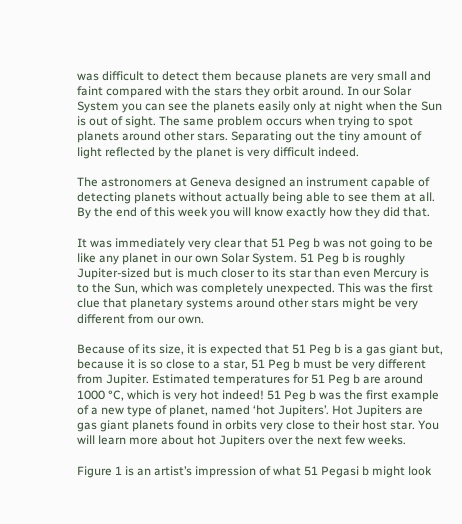was difficult to detect them because planets are very small and faint compared with the stars they orbit around. In our Solar System you can see the planets easily only at night when the Sun is out of sight. The same problem occurs when trying to spot planets around other stars. Separating out the tiny amount of light reflected by the planet is very difficult indeed.

The astronomers at Geneva designed an instrument capable of detecting planets without actually being able to see them at all. By the end of this week you will know exactly how they did that.

It was immediately very clear that 51 Peg b was not going to be like any planet in our own Solar System. 51 Peg b is roughly Jupiter-sized but is much closer to its star than even Mercury is to the Sun, which was completely unexpected. This was the first clue that planetary systems around other stars might be very different from our own.

Because of its size, it is expected that 51 Peg b is a gas giant but, because it is so close to a star, 51 Peg b must be very different from Jupiter. Estimated temperatures for 51 Peg b are around 1000 °C, which is very hot indeed! 51 Peg b was the first example of a new type of planet, named ‘hot Jupiters’. Hot Jupiters are gas giant planets found in orbits very close to their host star. You will learn more about hot Jupiters over the next few weeks.

Figure 1 is an artist’s impression of what 51 Pegasi b might look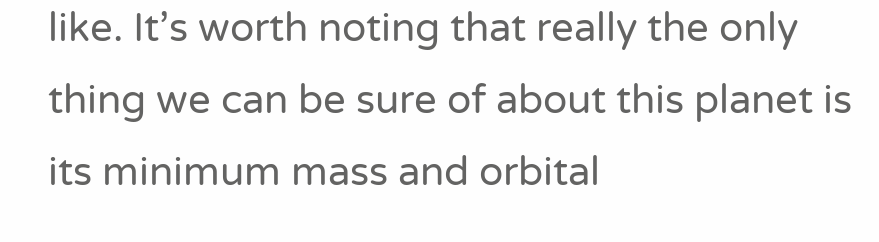like. It’s worth noting that really the only thing we can be sure of about this planet is its minimum mass and orbital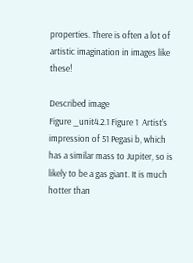properties. There is often a lot of artistic imagination in images like these!

Described image
Figure _unit4.2.1 Figure 1  Artist’s impression of 51 Pegasi b, which has a similar mass to Jupiter, so is likely to be a gas giant. It is much hotter than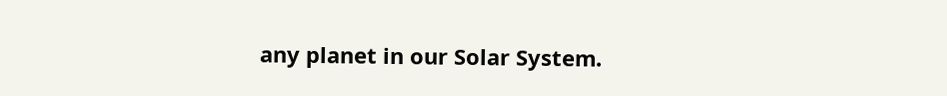any planet in our Solar System.